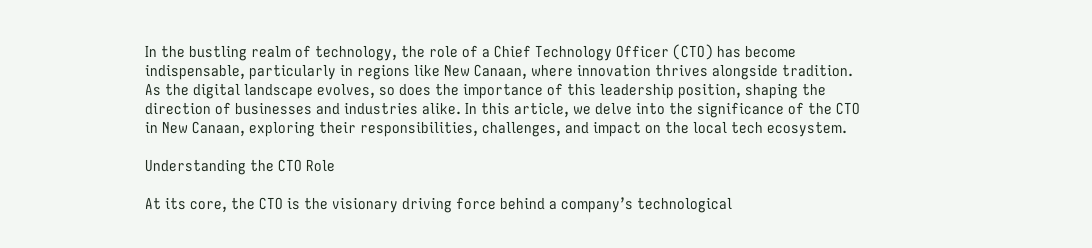In the bustling realm of technology, the role of a Chief Technology Officer (CTO) has become indispensable, particularly in regions like New Canaan, where innovation thrives alongside tradition. As the digital landscape evolves, so does the importance of this leadership position, shaping the direction of businesses and industries alike. In this article, we delve into the significance of the CTO in New Canaan, exploring their responsibilities, challenges, and impact on the local tech ecosystem.

Understanding the CTO Role

At its core, the CTO is the visionary driving force behind a company’s technological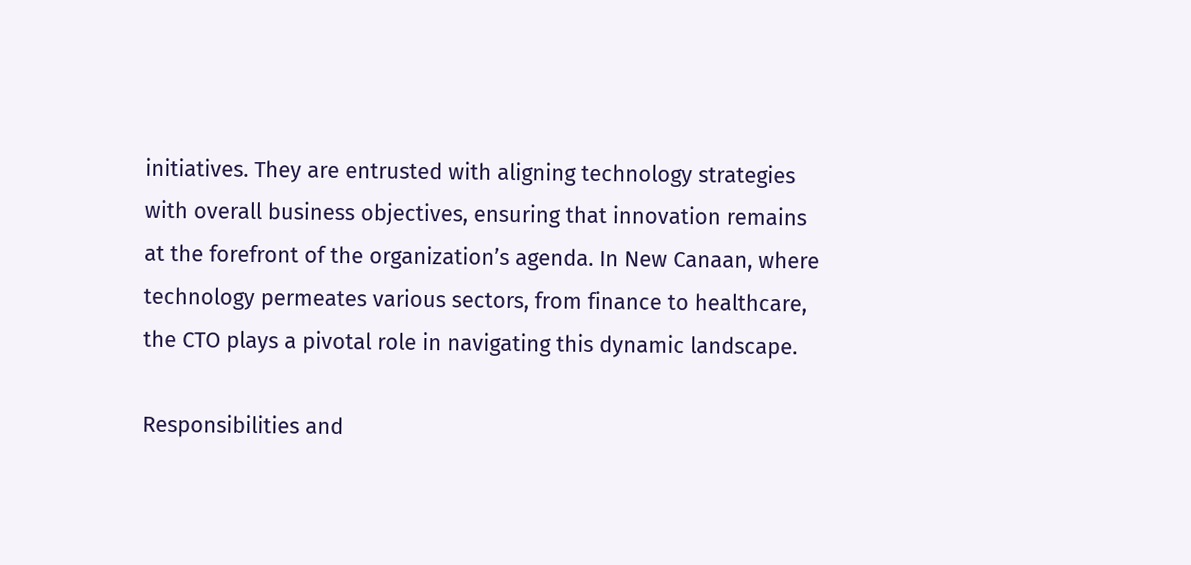initiatives. They are entrusted with aligning technology strategies with overall business objectives, ensuring that innovation remains at the forefront of the organization’s agenda. In New Canaan, where technology permeates various sectors, from finance to healthcare, the CTO plays a pivotal role in navigating this dynamic landscape.

Responsibilities and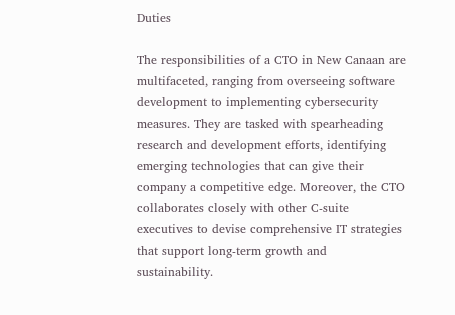Duties

The responsibilities of a CTO in New Canaan are multifaceted, ranging from overseeing software development to implementing cybersecurity measures. They are tasked with spearheading research and development efforts, identifying emerging technologies that can give their company a competitive edge. Moreover, the CTO collaborates closely with other C-suite executives to devise comprehensive IT strategies that support long-term growth and sustainability.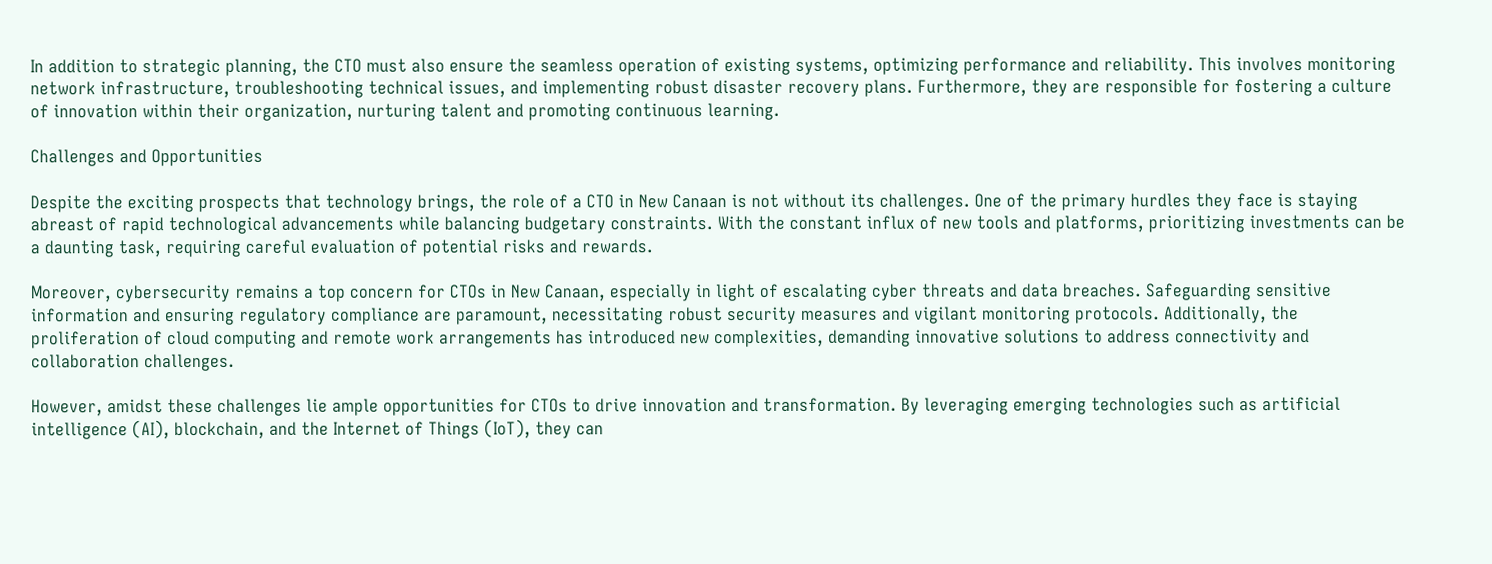In addition to strategic planning, the CTO must also ensure the seamless operation of existing systems, optimizing performance and reliability. This involves monitoring network infrastructure, troubleshooting technical issues, and implementing robust disaster recovery plans. Furthermore, they are responsible for fostering a culture of innovation within their organization, nurturing talent and promoting continuous learning.

Challenges and Opportunities

Despite the exciting prospects that technology brings, the role of a CTO in New Canaan is not without its challenges. One of the primary hurdles they face is staying abreast of rapid technological advancements while balancing budgetary constraints. With the constant influx of new tools and platforms, prioritizing investments can be a daunting task, requiring careful evaluation of potential risks and rewards.

Moreover, cybersecurity remains a top concern for CTOs in New Canaan, especially in light of escalating cyber threats and data breaches. Safeguarding sensitive information and ensuring regulatory compliance are paramount, necessitating robust security measures and vigilant monitoring protocols. Additionally, the proliferation of cloud computing and remote work arrangements has introduced new complexities, demanding innovative solutions to address connectivity and collaboration challenges.

However, amidst these challenges lie ample opportunities for CTOs to drive innovation and transformation. By leveraging emerging technologies such as artificial intelligence (AI), blockchain, and the Internet of Things (IoT), they can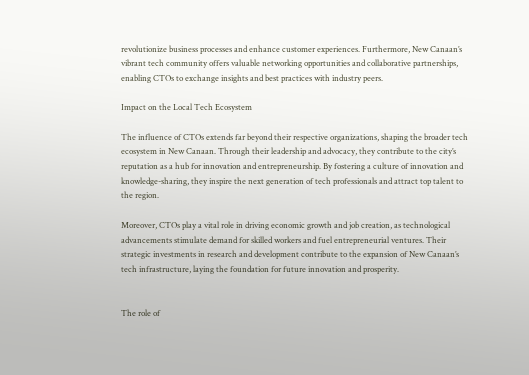revolutionize business processes and enhance customer experiences. Furthermore, New Canaan’s vibrant tech community offers valuable networking opportunities and collaborative partnerships, enabling CTOs to exchange insights and best practices with industry peers.

Impact on the Local Tech Ecosystem

The influence of CTOs extends far beyond their respective organizations, shaping the broader tech ecosystem in New Canaan. Through their leadership and advocacy, they contribute to the city’s reputation as a hub for innovation and entrepreneurship. By fostering a culture of innovation and knowledge-sharing, they inspire the next generation of tech professionals and attract top talent to the region.

Moreover, CTOs play a vital role in driving economic growth and job creation, as technological advancements stimulate demand for skilled workers and fuel entrepreneurial ventures. Their strategic investments in research and development contribute to the expansion of New Canaan’s tech infrastructure, laying the foundation for future innovation and prosperity.


The role of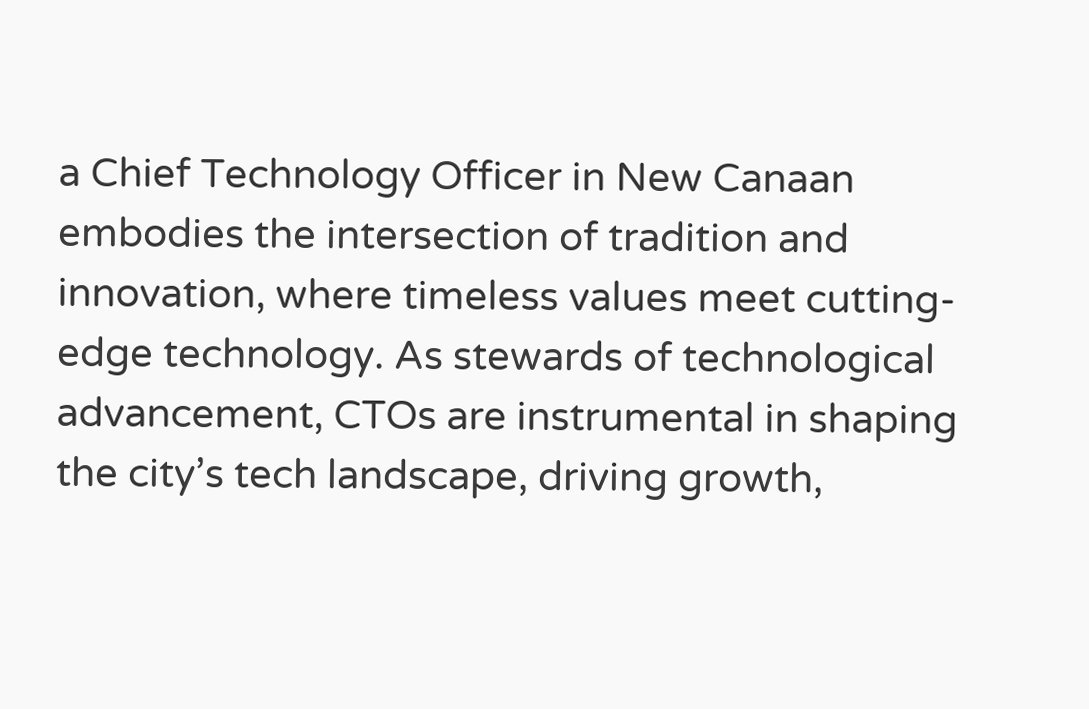a Chief Technology Officer in New Canaan embodies the intersection of tradition and innovation, where timeless values meet cutting-edge technology. As stewards of technological advancement, CTOs are instrumental in shaping the city’s tech landscape, driving growth,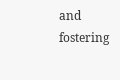and fostering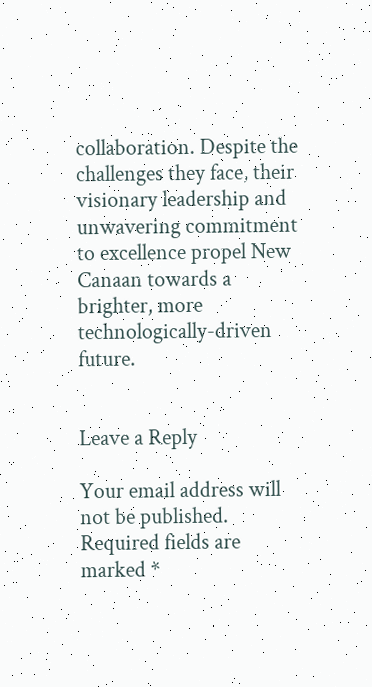collaboration. Despite the challenges they face, their visionary leadership and unwavering commitment to excellence propel New Canaan towards a brighter, more technologically-driven future.


Leave a Reply

Your email address will not be published. Required fields are marked *